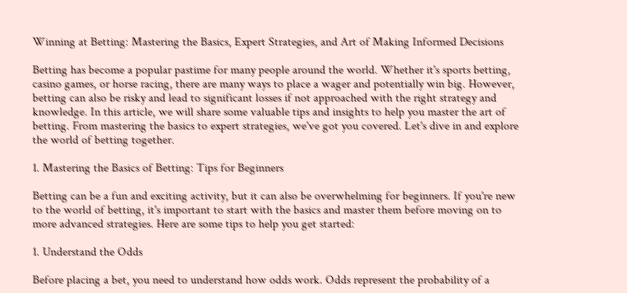Winning at Betting: Mastering the Basics, Expert Strategies, and Art of Making Informed Decisions

Betting has become a popular pastime for many people around the world. Whether it's sports betting, casino games, or horse racing, there are many ways to place a wager and potentially win big. However, betting can also be risky and lead to significant losses if not approached with the right strategy and knowledge. In this article, we will share some valuable tips and insights to help you master the art of betting. From mastering the basics to expert strategies, we've got you covered. Let's dive in and explore the world of betting together.

1. Mastering the Basics of Betting: Tips for Beginners

Betting can be a fun and exciting activity, but it can also be overwhelming for beginners. If you're new to the world of betting, it's important to start with the basics and master them before moving on to more advanced strategies. Here are some tips to help you get started:

1. Understand the Odds

Before placing a bet, you need to understand how odds work. Odds represent the probability of a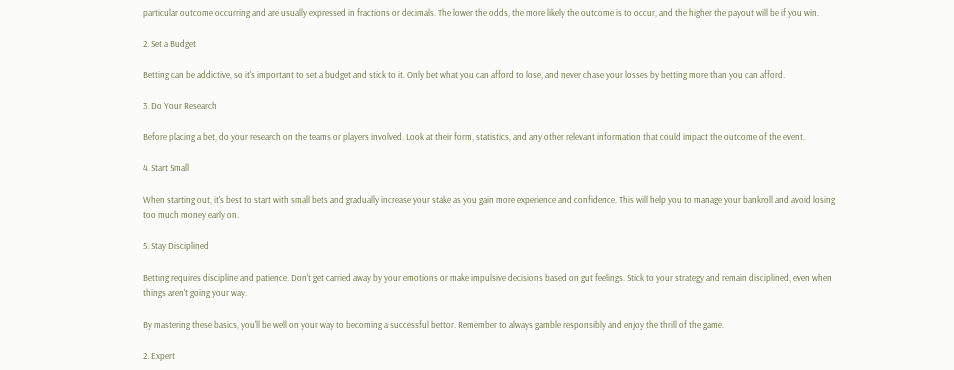particular outcome occurring and are usually expressed in fractions or decimals. The lower the odds, the more likely the outcome is to occur, and the higher the payout will be if you win.

2. Set a Budget

Betting can be addictive, so it's important to set a budget and stick to it. Only bet what you can afford to lose, and never chase your losses by betting more than you can afford.

3. Do Your Research

Before placing a bet, do your research on the teams or players involved. Look at their form, statistics, and any other relevant information that could impact the outcome of the event.

4. Start Small

When starting out, it's best to start with small bets and gradually increase your stake as you gain more experience and confidence. This will help you to manage your bankroll and avoid losing too much money early on.

5. Stay Disciplined

Betting requires discipline and patience. Don't get carried away by your emotions or make impulsive decisions based on gut feelings. Stick to your strategy and remain disciplined, even when things aren't going your way.

By mastering these basics, you'll be well on your way to becoming a successful bettor. Remember to always gamble responsibly and enjoy the thrill of the game.

2. Expert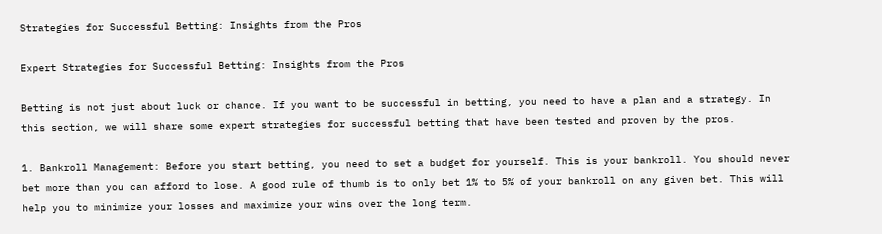Strategies for Successful Betting: Insights from the Pros

Expert Strategies for Successful Betting: Insights from the Pros

Betting is not just about luck or chance. If you want to be successful in betting, you need to have a plan and a strategy. In this section, we will share some expert strategies for successful betting that have been tested and proven by the pros.

1. Bankroll Management: Before you start betting, you need to set a budget for yourself. This is your bankroll. You should never bet more than you can afford to lose. A good rule of thumb is to only bet 1% to 5% of your bankroll on any given bet. This will help you to minimize your losses and maximize your wins over the long term.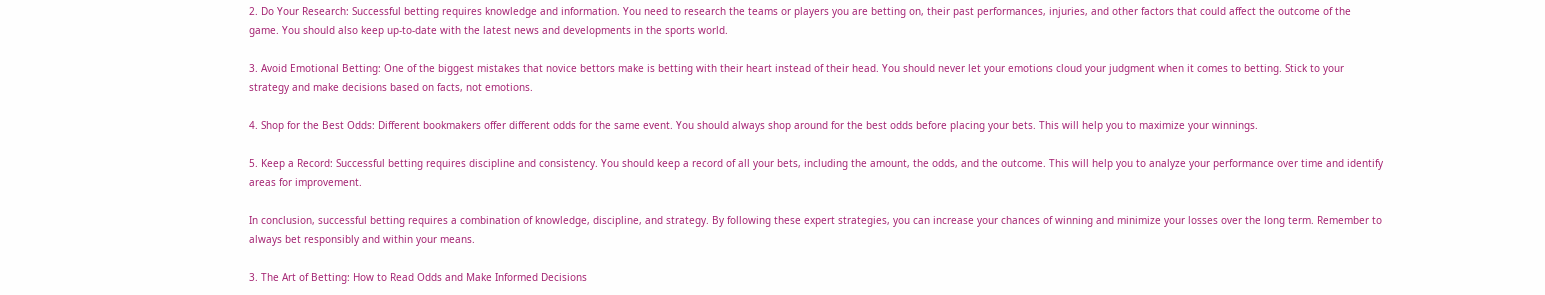2. Do Your Research: Successful betting requires knowledge and information. You need to research the teams or players you are betting on, their past performances, injuries, and other factors that could affect the outcome of the game. You should also keep up-to-date with the latest news and developments in the sports world.

3. Avoid Emotional Betting: One of the biggest mistakes that novice bettors make is betting with their heart instead of their head. You should never let your emotions cloud your judgment when it comes to betting. Stick to your strategy and make decisions based on facts, not emotions.

4. Shop for the Best Odds: Different bookmakers offer different odds for the same event. You should always shop around for the best odds before placing your bets. This will help you to maximize your winnings.

5. Keep a Record: Successful betting requires discipline and consistency. You should keep a record of all your bets, including the amount, the odds, and the outcome. This will help you to analyze your performance over time and identify areas for improvement.

In conclusion, successful betting requires a combination of knowledge, discipline, and strategy. By following these expert strategies, you can increase your chances of winning and minimize your losses over the long term. Remember to always bet responsibly and within your means.

3. The Art of Betting: How to Read Odds and Make Informed Decisions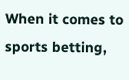When it comes to sports betting,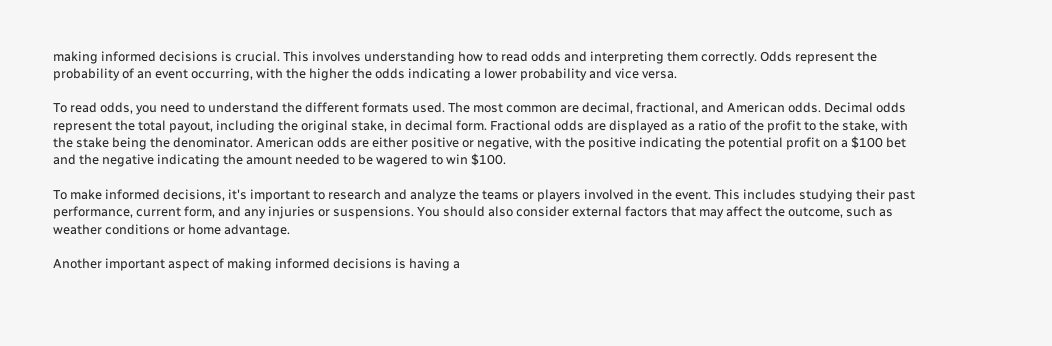making informed decisions is crucial. This involves understanding how to read odds and interpreting them correctly. Odds represent the probability of an event occurring, with the higher the odds indicating a lower probability and vice versa.

To read odds, you need to understand the different formats used. The most common are decimal, fractional, and American odds. Decimal odds represent the total payout, including the original stake, in decimal form. Fractional odds are displayed as a ratio of the profit to the stake, with the stake being the denominator. American odds are either positive or negative, with the positive indicating the potential profit on a $100 bet and the negative indicating the amount needed to be wagered to win $100.

To make informed decisions, it's important to research and analyze the teams or players involved in the event. This includes studying their past performance, current form, and any injuries or suspensions. You should also consider external factors that may affect the outcome, such as weather conditions or home advantage.

Another important aspect of making informed decisions is having a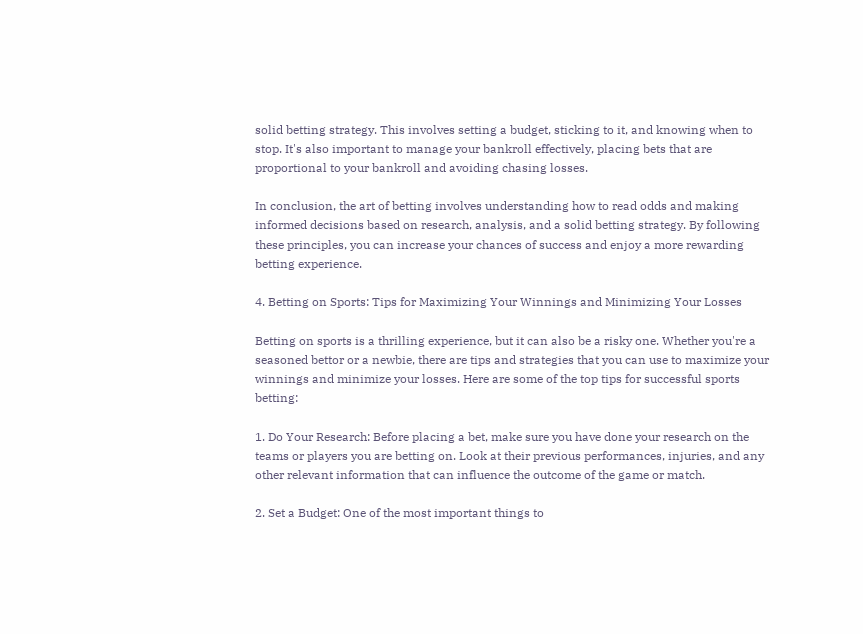solid betting strategy. This involves setting a budget, sticking to it, and knowing when to stop. It's also important to manage your bankroll effectively, placing bets that are proportional to your bankroll and avoiding chasing losses.

In conclusion, the art of betting involves understanding how to read odds and making informed decisions based on research, analysis, and a solid betting strategy. By following these principles, you can increase your chances of success and enjoy a more rewarding betting experience.

4. Betting on Sports: Tips for Maximizing Your Winnings and Minimizing Your Losses

Betting on sports is a thrilling experience, but it can also be a risky one. Whether you're a seasoned bettor or a newbie, there are tips and strategies that you can use to maximize your winnings and minimize your losses. Here are some of the top tips for successful sports betting:

1. Do Your Research: Before placing a bet, make sure you have done your research on the teams or players you are betting on. Look at their previous performances, injuries, and any other relevant information that can influence the outcome of the game or match.

2. Set a Budget: One of the most important things to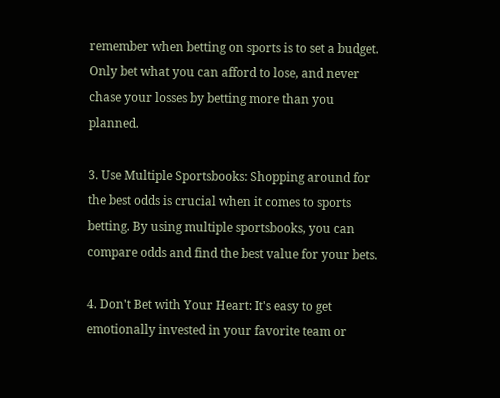remember when betting on sports is to set a budget. Only bet what you can afford to lose, and never chase your losses by betting more than you planned.

3. Use Multiple Sportsbooks: Shopping around for the best odds is crucial when it comes to sports betting. By using multiple sportsbooks, you can compare odds and find the best value for your bets.

4. Don't Bet with Your Heart: It's easy to get emotionally invested in your favorite team or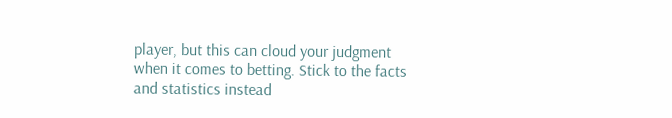player, but this can cloud your judgment when it comes to betting. Stick to the facts and statistics instead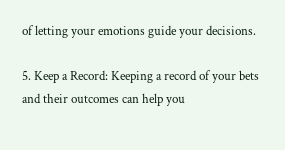of letting your emotions guide your decisions.

5. Keep a Record: Keeping a record of your bets and their outcomes can help you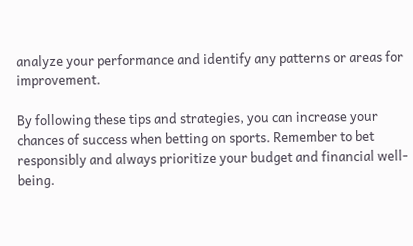analyze your performance and identify any patterns or areas for improvement.

By following these tips and strategies, you can increase your chances of success when betting on sports. Remember to bet responsibly and always prioritize your budget and financial well-being.